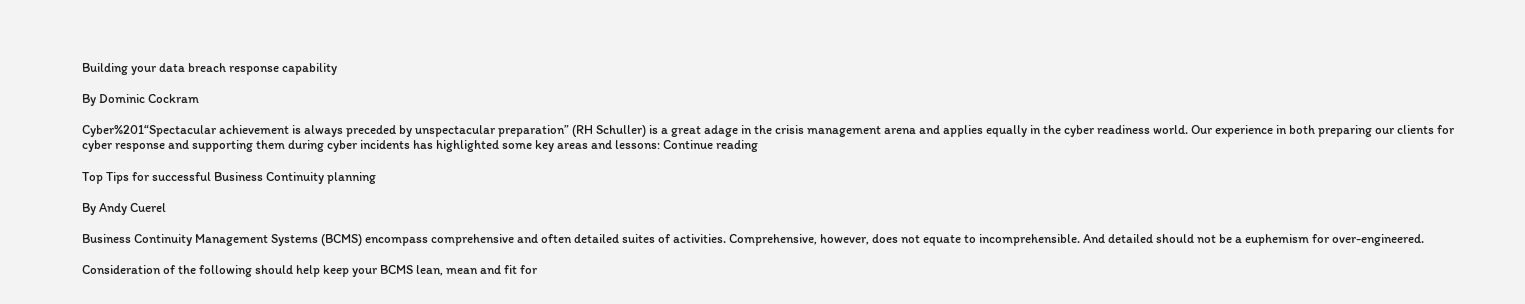Building your data breach response capability

By Dominic Cockram

Cyber%201“Spectacular achievement is always preceded by unspectacular preparation” (RH Schuller) is a great adage in the crisis management arena and applies equally in the cyber readiness world. Our experience in both preparing our clients for cyber response and supporting them during cyber incidents has highlighted some key areas and lessons: Continue reading

Top Tips for successful Business Continuity planning

By Andy Cuerel

Business Continuity Management Systems (BCMS) encompass comprehensive and often detailed suites of activities. Comprehensive, however, does not equate to incomprehensible. And detailed should not be a euphemism for over-engineered.

Consideration of the following should help keep your BCMS lean, mean and fit for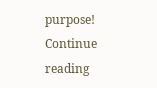purpose! Continue reading